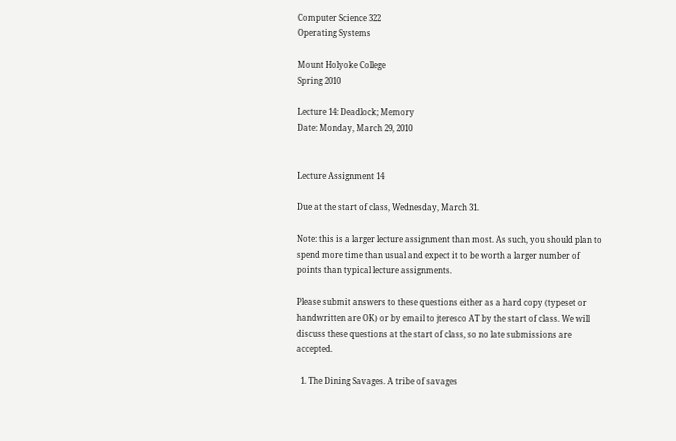Computer Science 322
Operating Systems

Mount Holyoke College
Spring 2010

Lecture 14: Deadlock; Memory
Date: Monday, March 29, 2010


Lecture Assignment 14

Due at the start of class, Wednesday, March 31.

Note: this is a larger lecture assignment than most. As such, you should plan to spend more time than usual and expect it to be worth a larger number of points than typical lecture assignments.

Please submit answers to these questions either as a hard copy (typeset or handwritten are OK) or by email to jteresco AT by the start of class. We will discuss these questions at the start of class, so no late submissions are accepted.

  1. The Dining Savages. A tribe of savages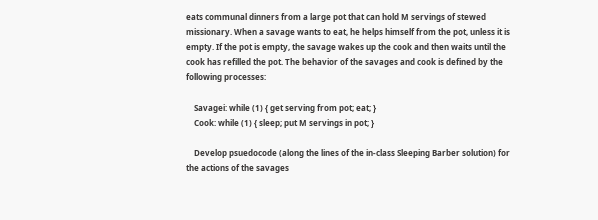eats communal dinners from a large pot that can hold M servings of stewed missionary. When a savage wants to eat, he helps himself from the pot, unless it is empty. If the pot is empty, the savage wakes up the cook and then waits until the cook has refilled the pot. The behavior of the savages and cook is defined by the following processes:

    Savagei: while (1) { get serving from pot; eat; }
    Cook: while (1) { sleep; put M servings in pot; }

    Develop psuedocode (along the lines of the in-class Sleeping Barber solution) for the actions of the savages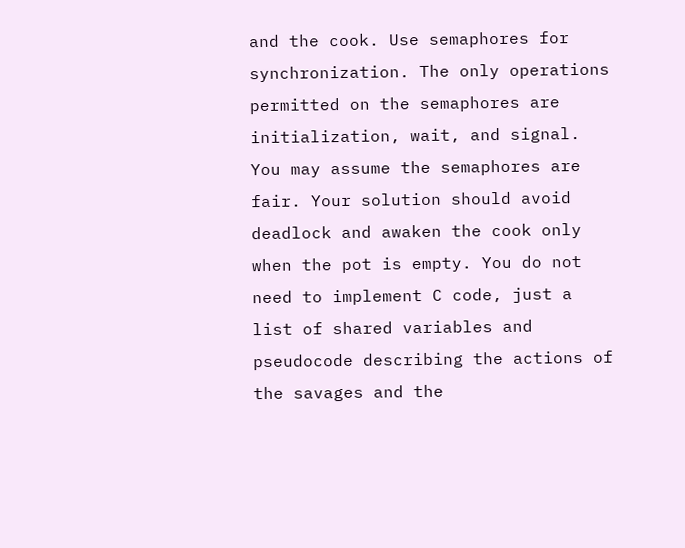and the cook. Use semaphores for synchronization. The only operations permitted on the semaphores are initialization, wait, and signal. You may assume the semaphores are fair. Your solution should avoid deadlock and awaken the cook only when the pot is empty. You do not need to implement C code, just a list of shared variables and pseudocode describing the actions of the savages and the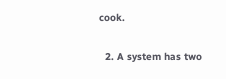cook.

  2. A system has two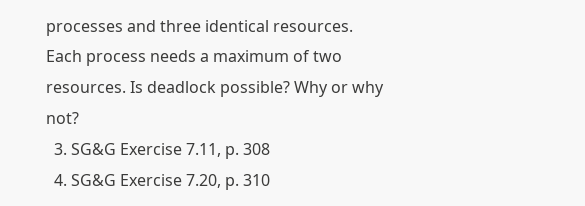processes and three identical resources. Each process needs a maximum of two resources. Is deadlock possible? Why or why not?
  3. SG&G Exercise 7.11, p. 308
  4. SG&G Exercise 7.20, p. 310